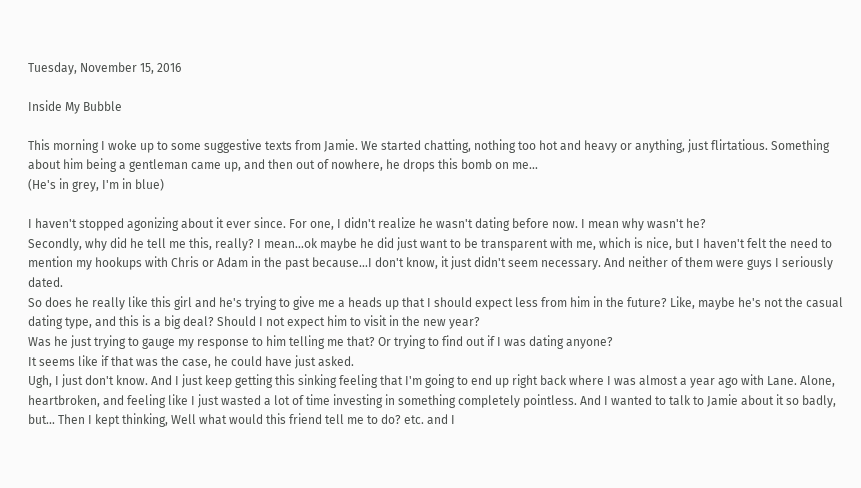Tuesday, November 15, 2016

Inside My Bubble

This morning I woke up to some suggestive texts from Jamie. We started chatting, nothing too hot and heavy or anything, just flirtatious. Something about him being a gentleman came up, and then out of nowhere, he drops this bomb on me...
(He's in grey, I'm in blue)

I haven't stopped agonizing about it ever since. For one, I didn't realize he wasn't dating before now. I mean why wasn't he?
Secondly, why did he tell me this, really? I mean...ok maybe he did just want to be transparent with me, which is nice, but I haven't felt the need to mention my hookups with Chris or Adam in the past because...I don't know, it just didn't seem necessary. And neither of them were guys I seriously dated.
So does he really like this girl and he's trying to give me a heads up that I should expect less from him in the future? Like, maybe he's not the casual dating type, and this is a big deal? Should I not expect him to visit in the new year?
Was he just trying to gauge my response to him telling me that? Or trying to find out if I was dating anyone?
It seems like if that was the case, he could have just asked.
Ugh, I just don't know. And I just keep getting this sinking feeling that I'm going to end up right back where I was almost a year ago with Lane. Alone, heartbroken, and feeling like I just wasted a lot of time investing in something completely pointless. And I wanted to talk to Jamie about it so badly, but... Then I kept thinking, Well what would this friend tell me to do? etc. and I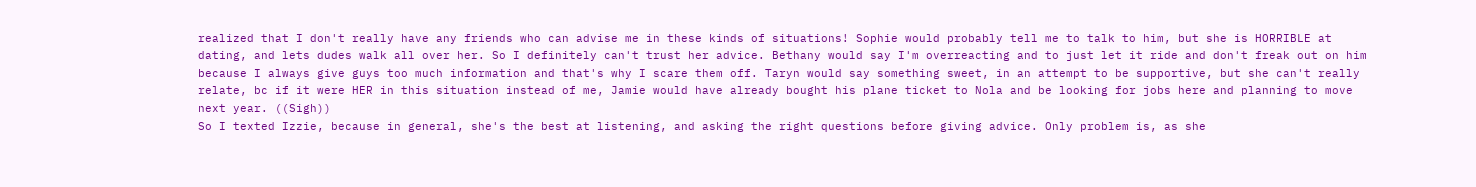realized that I don't really have any friends who can advise me in these kinds of situations! Sophie would probably tell me to talk to him, but she is HORRIBLE at dating, and lets dudes walk all over her. So I definitely can't trust her advice. Bethany would say I'm overreacting and to just let it ride and don't freak out on him because I always give guys too much information and that's why I scare them off. Taryn would say something sweet, in an attempt to be supportive, but she can't really relate, bc if it were HER in this situation instead of me, Jamie would have already bought his plane ticket to Nola and be looking for jobs here and planning to move next year. ((Sigh))
So I texted Izzie, because in general, she's the best at listening, and asking the right questions before giving advice. Only problem is, as she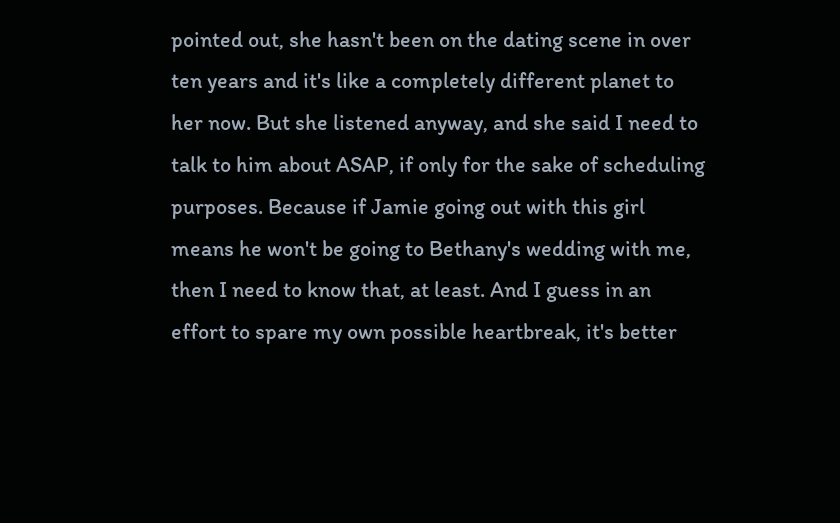pointed out, she hasn't been on the dating scene in over ten years and it's like a completely different planet to her now. But she listened anyway, and she said I need to talk to him about ASAP, if only for the sake of scheduling purposes. Because if Jamie going out with this girl means he won't be going to Bethany's wedding with me, then I need to know that, at least. And I guess in an effort to spare my own possible heartbreak, it's better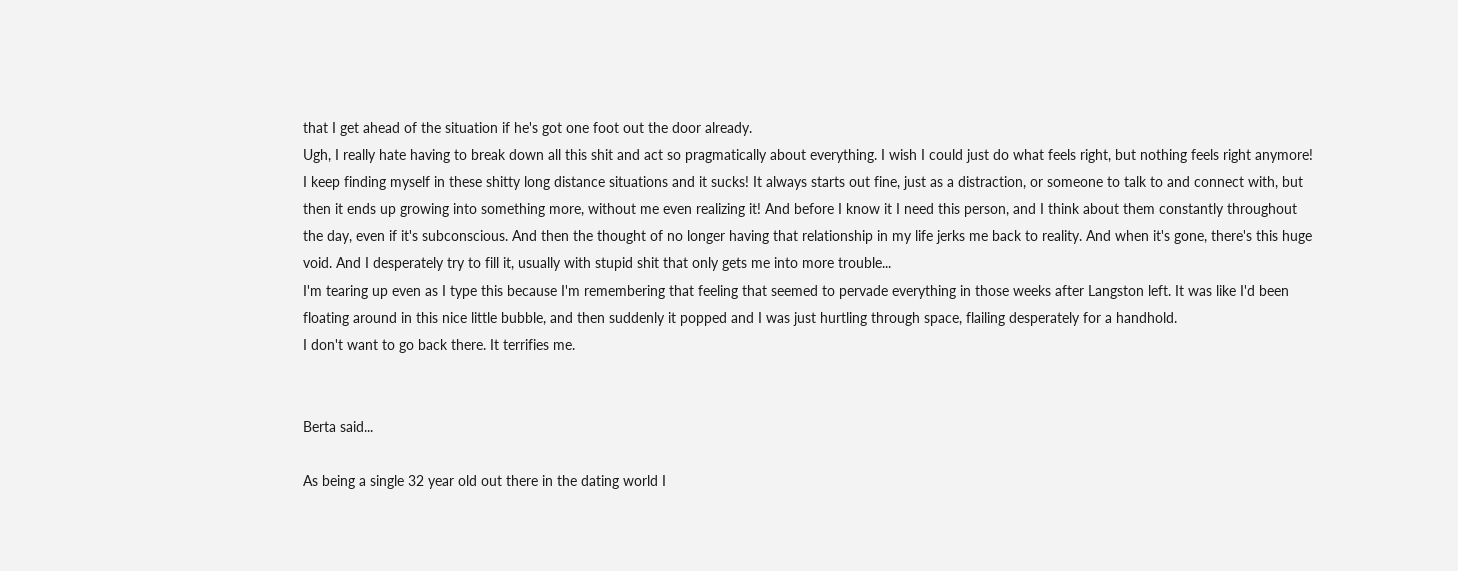that I get ahead of the situation if he's got one foot out the door already.
Ugh, I really hate having to break down all this shit and act so pragmatically about everything. I wish I could just do what feels right, but nothing feels right anymore! I keep finding myself in these shitty long distance situations and it sucks! It always starts out fine, just as a distraction, or someone to talk to and connect with, but then it ends up growing into something more, without me even realizing it! And before I know it I need this person, and I think about them constantly throughout the day, even if it's subconscious. And then the thought of no longer having that relationship in my life jerks me back to reality. And when it's gone, there's this huge void. And I desperately try to fill it, usually with stupid shit that only gets me into more trouble...
I'm tearing up even as I type this because I'm remembering that feeling that seemed to pervade everything in those weeks after Langston left. It was like I'd been floating around in this nice little bubble, and then suddenly it popped and I was just hurtling through space, flailing desperately for a handhold.
I don't want to go back there. It terrifies me.


Berta said...

As being a single 32 year old out there in the dating world I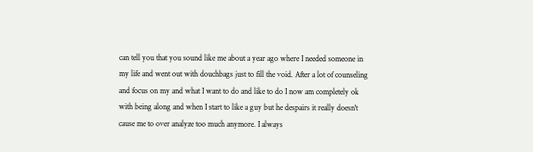can tell you that you sound like me about a year ago where I needed someone in my life and went out with douchbags just to fill the void. After a lot of counseling and focus on my and what I want to do and like to do I now am completely ok with being along and when I start to like a guy but he despairs it really doesn't cause me to over analyze too much anymore. I always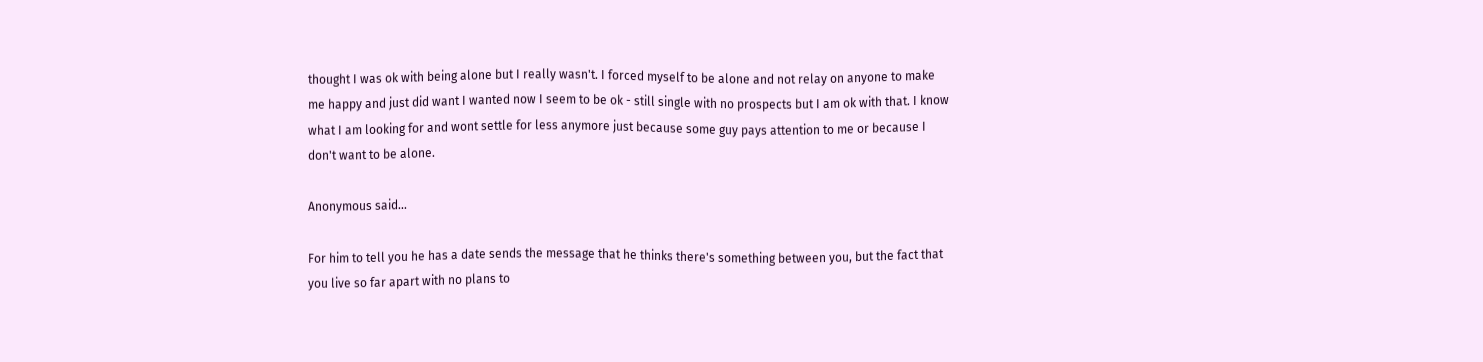thought I was ok with being alone but I really wasn't. I forced myself to be alone and not relay on anyone to make me happy and just did want I wanted now I seem to be ok - still single with no prospects but I am ok with that. I know what I am looking for and wont settle for less anymore just because some guy pays attention to me or because I don't want to be alone.

Anonymous said...

For him to tell you he has a date sends the message that he thinks there's something between you, but the fact that you live so far apart with no plans to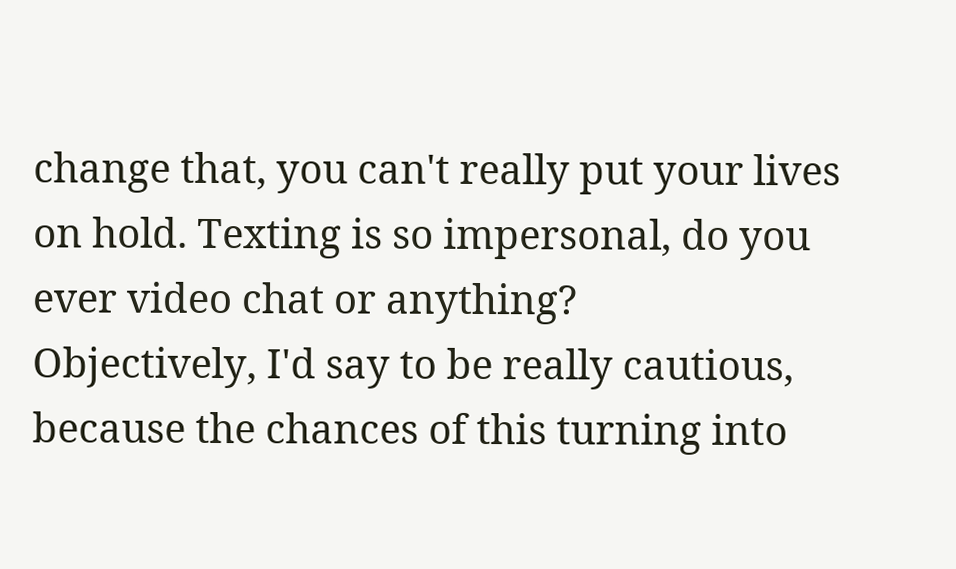change that, you can't really put your lives on hold. Texting is so impersonal, do you ever video chat or anything?
Objectively, I'd say to be really cautious, because the chances of this turning into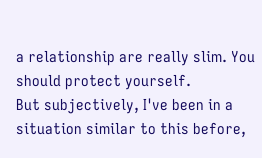a relationship are really slim. You should protect yourself.
But subjectively, I've been in a situation similar to this before,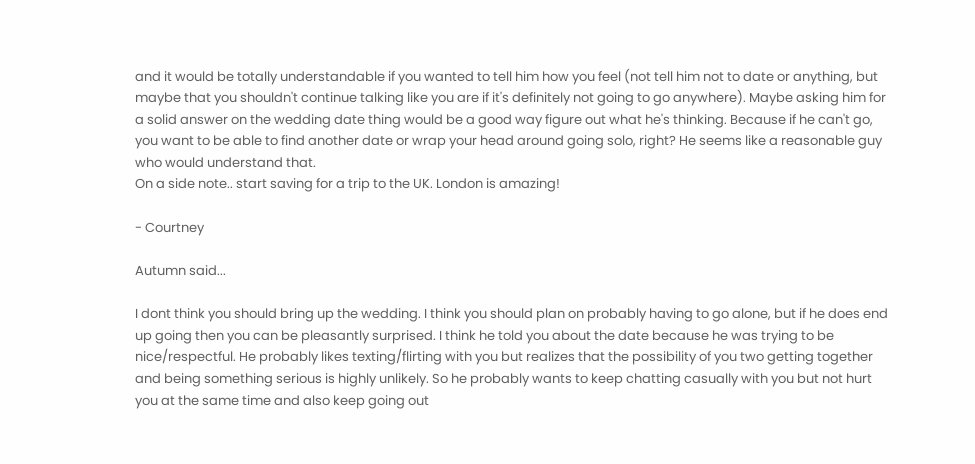and it would be totally understandable if you wanted to tell him how you feel (not tell him not to date or anything, but maybe that you shouldn't continue talking like you are if it's definitely not going to go anywhere). Maybe asking him for a solid answer on the wedding date thing would be a good way figure out what he's thinking. Because if he can't go, you want to be able to find another date or wrap your head around going solo, right? He seems like a reasonable guy who would understand that.
On a side note.. start saving for a trip to the UK. London is amazing!

- Courtney

Autumn said...

I dont think you should bring up the wedding. I think you should plan on probably having to go alone, but if he does end up going then you can be pleasantly surprised. I think he told you about the date because he was trying to be nice/respectful. He probably likes texting/flirting with you but realizes that the possibility of you two getting together and being something serious is highly unlikely. So he probably wants to keep chatting casually with you but not hurt you at the same time and also keep going out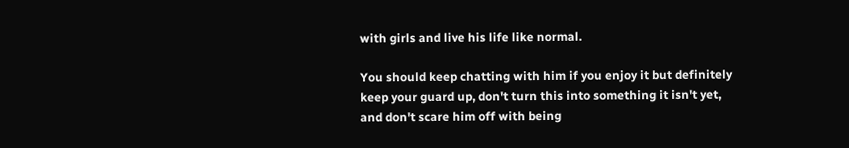with girls and live his life like normal.

You should keep chatting with him if you enjoy it but definitely keep your guard up, don't turn this into something it isn't yet, and don't scare him off with being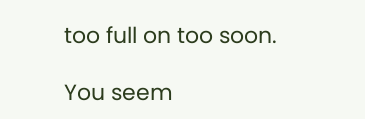too full on too soon.

You seem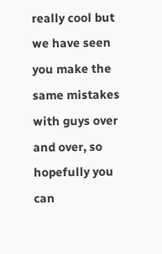really cool but we have seen you make the same mistakes with guys over and over, so hopefully you can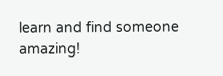learn and find someone amazing!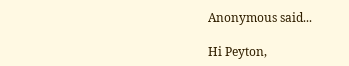Anonymous said...

Hi Peyton,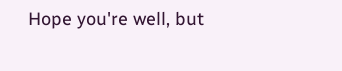Hope you're well, but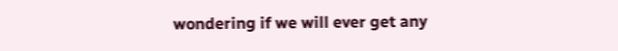wondering if we will ever get any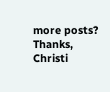more posts? Thanks, Christi